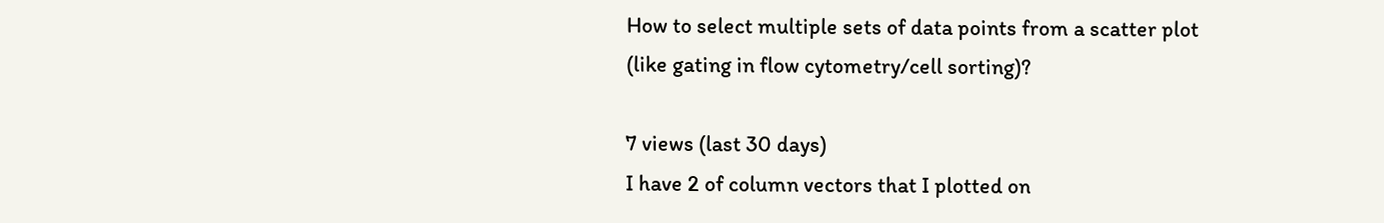How to select multiple sets of data points from a scatter plot (like gating in flow cytometry/cell sorting)?

7 views (last 30 days)
I have 2 of column vectors that I plotted on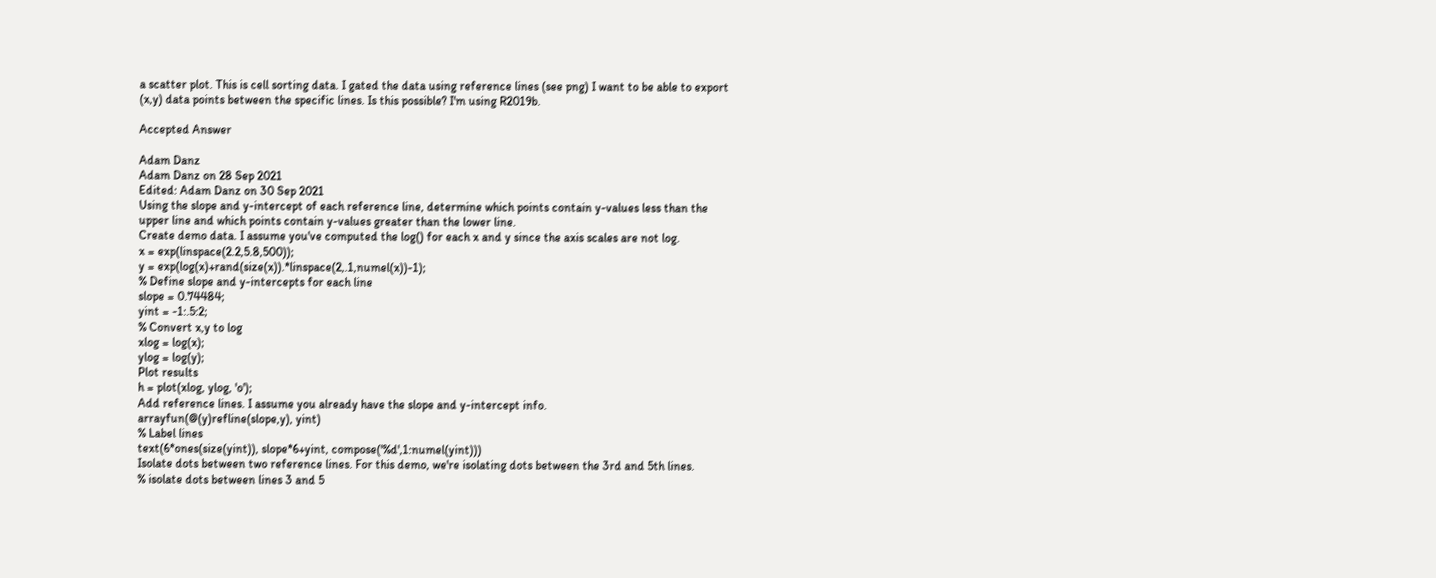a scatter plot. This is cell sorting data. I gated the data using reference lines (see png) I want to be able to export (x,y) data points between the specific lines. Is this possible? I'm using R2019b.

Accepted Answer

Adam Danz
Adam Danz on 28 Sep 2021
Edited: Adam Danz on 30 Sep 2021
Using the slope and y-intercept of each reference line, determine which points contain y-values less than the upper line and which points contain y-values greater than the lower line.
Create demo data. I assume you've computed the log() for each x and y since the axis scales are not log.
x = exp(linspace(2.2,5.8,500));
y = exp(log(x)+rand(size(x)).*linspace(2,.1,numel(x))-1);
% Define slope and y-intercepts for each line
slope = 0.74484;
yint = -1:.5:2;
% Convert x,y to log
xlog = log(x);
ylog = log(y);
Plot results
h = plot(xlog, ylog, 'o');
Add reference lines. I assume you already have the slope and y-intercept info.
arrayfun(@(y)refline(slope,y), yint)
% Label lines
text(6*ones(size(yint)), slope*6+yint, compose('%d',1:numel(yint)))
Isolate dots between two reference lines. For this demo, we're isolating dots between the 3rd and 5th lines.
% isolate dots between lines 3 and 5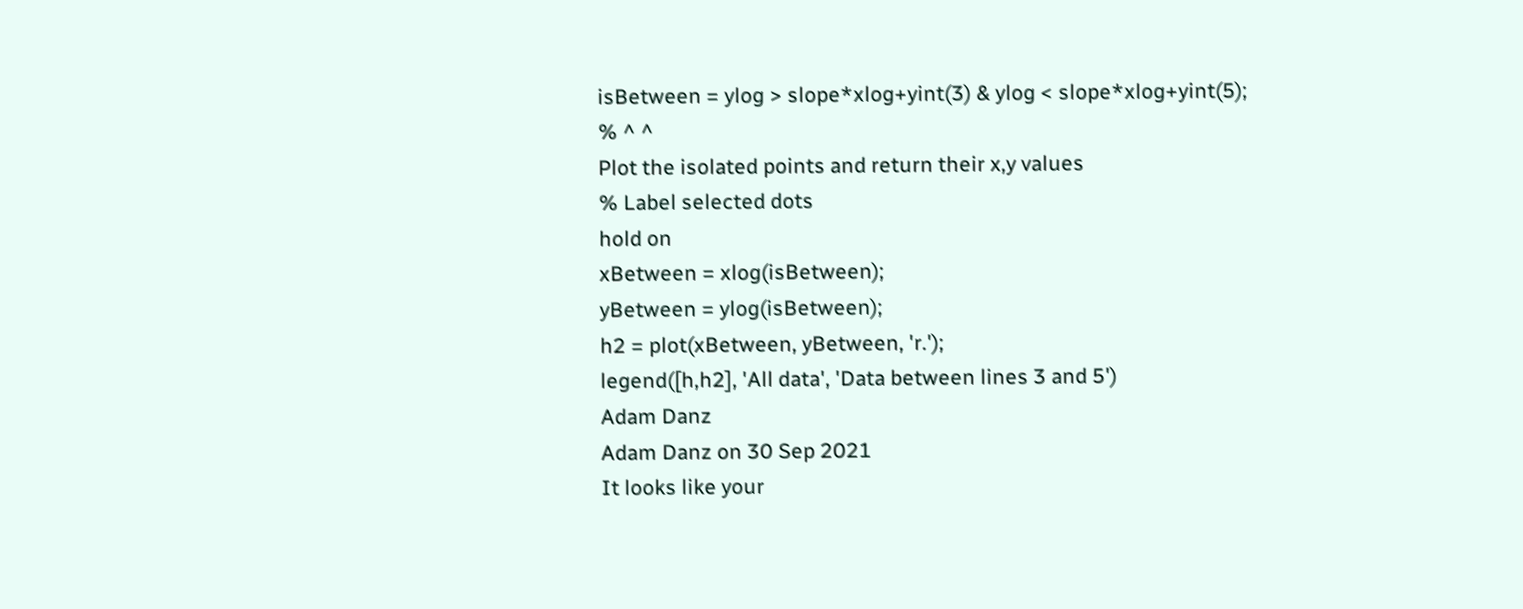isBetween = ylog > slope*xlog+yint(3) & ylog < slope*xlog+yint(5);
% ^ ^
Plot the isolated points and return their x,y values
% Label selected dots
hold on
xBetween = xlog(isBetween);
yBetween = ylog(isBetween);
h2 = plot(xBetween, yBetween, 'r.');
legend([h,h2], 'All data', 'Data between lines 3 and 5')
Adam Danz
Adam Danz on 30 Sep 2021
It looks like your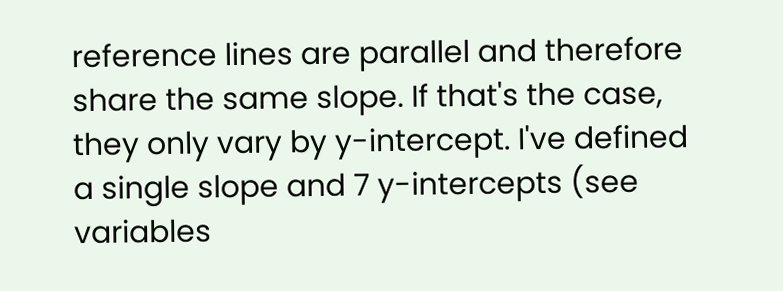reference lines are parallel and therefore share the same slope. If that's the case, they only vary by y-intercept. I've defined a single slope and 7 y-intercepts (see variables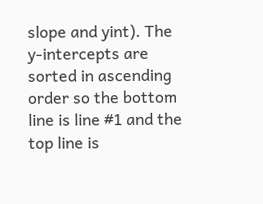slope and yint). The y-intercepts are sorted in ascending order so the bottom line is line #1 and the top line is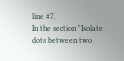line #7.
In the section "Isolate dots between two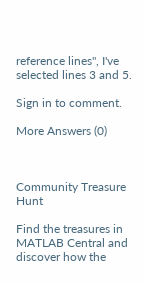reference lines", I've selected lines 3 and 5.

Sign in to comment.

More Answers (0)



Community Treasure Hunt

Find the treasures in MATLAB Central and discover how the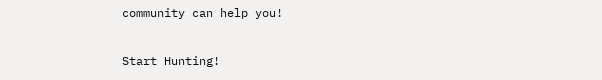community can help you!

Start Hunting!